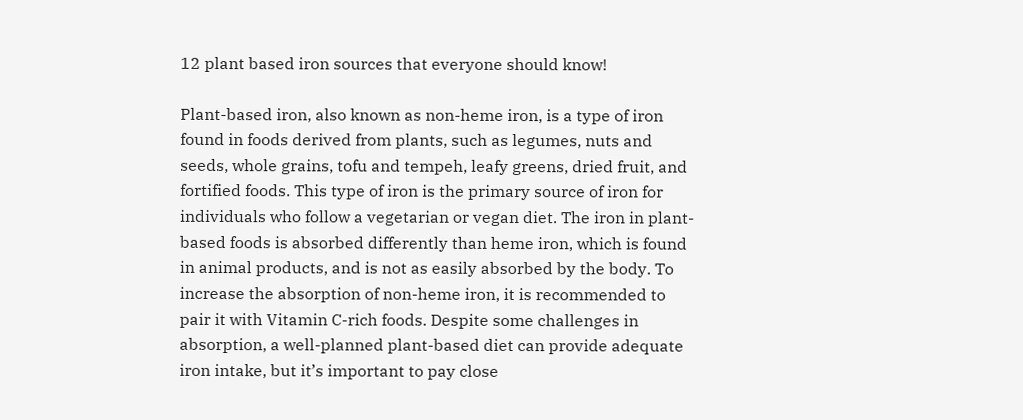12 plant based iron sources that everyone should know!

Plant-based iron, also known as non-heme iron, is a type of iron found in foods derived from plants, such as legumes, nuts and seeds, whole grains, tofu and tempeh, leafy greens, dried fruit, and fortified foods. This type of iron is the primary source of iron for individuals who follow a vegetarian or vegan diet. The iron in plant-based foods is absorbed differently than heme iron, which is found in animal products, and is not as easily absorbed by the body. To increase the absorption of non-heme iron, it is recommended to pair it with Vitamin C-rich foods. Despite some challenges in absorption, a well-planned plant-based diet can provide adequate iron intake, but it’s important to pay close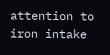attention to iron intake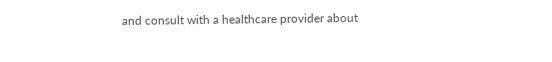and consult with a healthcare provider about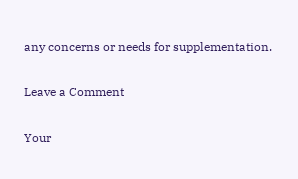any concerns or needs for supplementation.

Leave a Comment

Your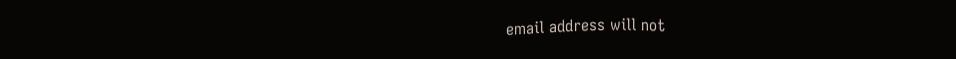email address will not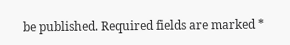be published. Required fields are marked *